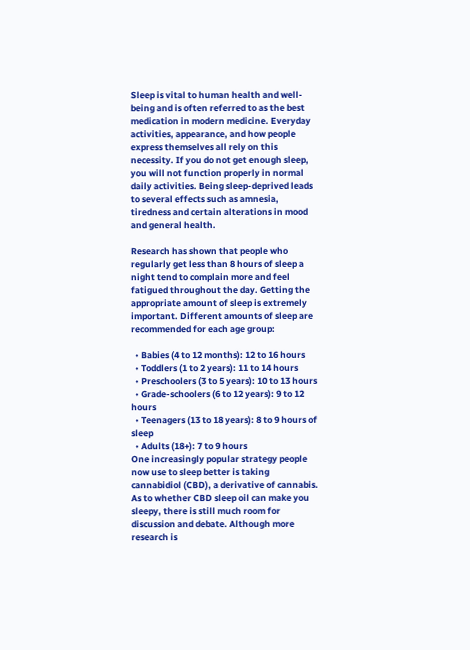Sleep is vital to human health and well-being and is often referred to as the best medication in modern medicine. Everyday activities, appearance, and how people express themselves all rely on this necessity. If you do not get enough sleep, you will not function properly in normal daily activities. Being sleep-deprived leads to several effects such as amnesia, tiredness and certain alterations in mood and general health.

Research has shown that people who regularly get less than 8 hours of sleep a night tend to complain more and feel fatigued throughout the day. Getting the appropriate amount of sleep is extremely important. Different amounts of sleep are recommended for each age group:

  • Babies (4 to 12 months): 12 to 16 hours
  • Toddlers (1 to 2 years): 11 to 14 hours
  • Preschoolers (3 to 5 years): 10 to 13 hours
  • Grade-schoolers (6 to 12 years): 9 to 12 hours
  • Teenagers (13 to 18 years): 8 to 9 hours of sleep
  • Adults (18+): 7 to 9 hours
One increasingly popular strategy people now use to sleep better is taking cannabidiol (CBD), a derivative of cannabis. As to whether CBD sleep oil can make you sleepy, there is still much room for discussion and debate. Although more research is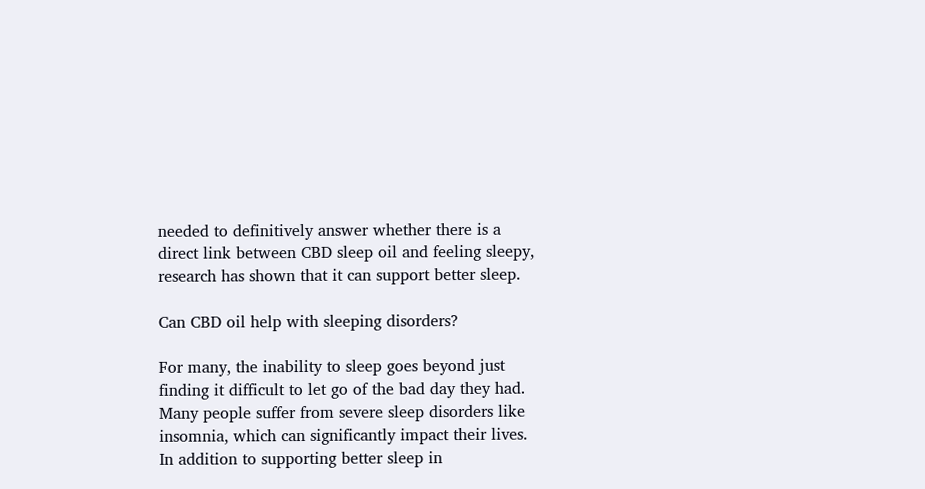needed to definitively answer whether there is a direct link between CBD sleep oil and feeling sleepy, research has shown that it can support better sleep.

Can CBD oil help with sleeping disorders?

For many, the inability to sleep goes beyond just finding it difficult to let go of the bad day they had. Many people suffer from severe sleep disorders like insomnia, which can significantly impact their lives. In addition to supporting better sleep in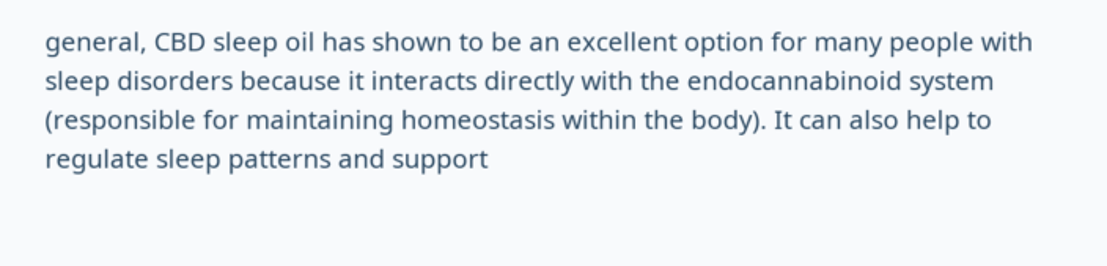general, CBD sleep oil has shown to be an excellent option for many people with sleep disorders because it interacts directly with the endocannabinoid system (responsible for maintaining homeostasis within the body). It can also help to regulate sleep patterns and support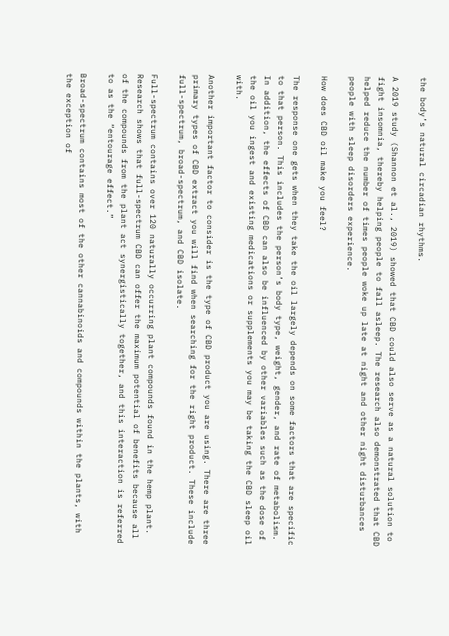the body’s natural circadian rhythms.

A 2019 study (Shannon et al., 2019) showed that CBD could also serve as a natural solution to fight insomnia, thereby helping people to fall asleep. The research also demonstrated that CBD helped reduce the number of times people woke up late at night and other night disturbances people with sleep disorders experience.

How does CBD oil make you feel?

The response one gets when they take the oil largely depends on some factors that are specific to that person. This includes the person’s body type, weight, gender, and rate of metabolism. In addition, the effects of CBD can also be influenced by other variables such as the dose of the oil you ingest and existing medications or supplements you may be taking the CBD sleep oil with.

Another important factor to consider is the type of CBD product you are using. There are three primary types of CBD extract you will find when searching for the right product. These include full-spectrum, broad-spectrum, and CBD isolate.

Full-spectrum contains over 120 naturally occurring plant compounds found in the hemp plant. Research shows that full-spectrum CBD can offer the maximum potential of benefits because all of the compounds from the plant act synergistically together, and this interaction is referred to as the “entourage effect.”

Broad-spectrum contains most of the other cannabinoids and compounds within the plants, with the exception of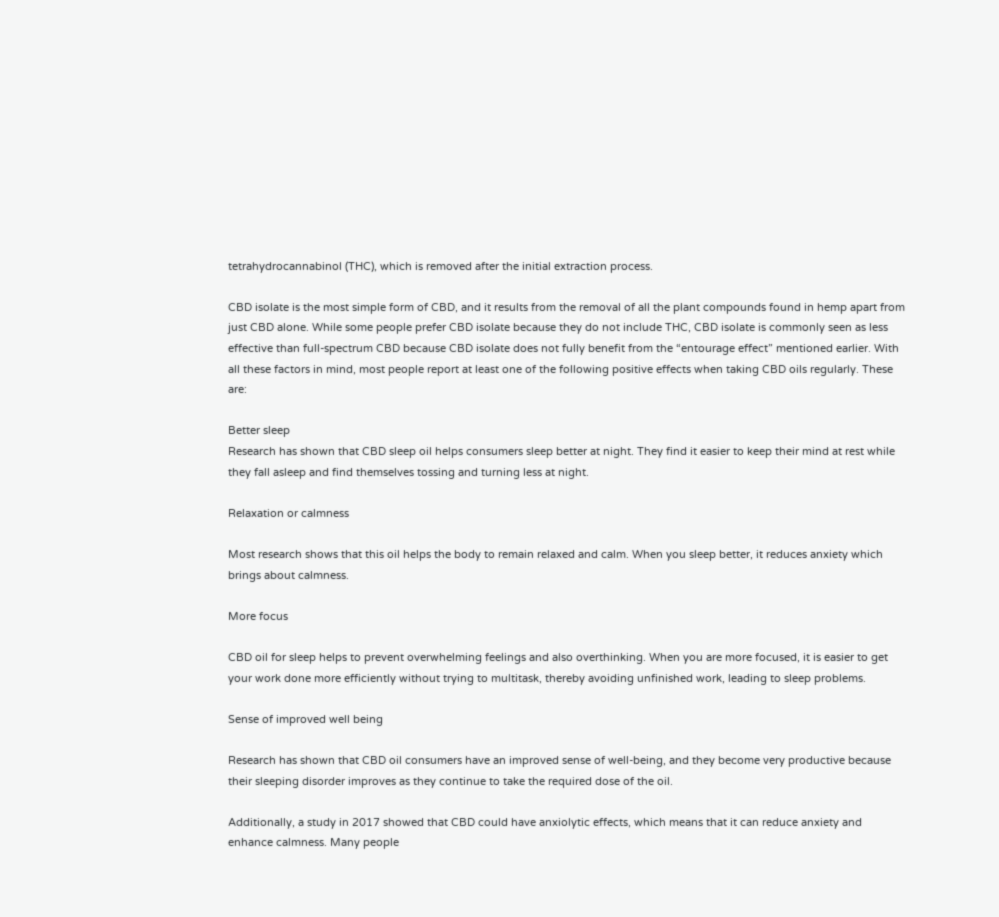tetrahydrocannabinol (THC), which is removed after the initial extraction process.

CBD isolate is the most simple form of CBD, and it results from the removal of all the plant compounds found in hemp apart from just CBD alone. While some people prefer CBD isolate because they do not include THC, CBD isolate is commonly seen as less effective than full-spectrum CBD because CBD isolate does not fully benefit from the “entourage effect” mentioned earlier. With all these factors in mind, most people report at least one of the following positive effects when taking CBD oils regularly. These are:

Better sleep
Research has shown that CBD sleep oil helps consumers sleep better at night. They find it easier to keep their mind at rest while they fall asleep and find themselves tossing and turning less at night.

Relaxation or calmness

Most research shows that this oil helps the body to remain relaxed and calm. When you sleep better, it reduces anxiety which brings about calmness.

More focus

CBD oil for sleep helps to prevent overwhelming feelings and also overthinking. When you are more focused, it is easier to get your work done more efficiently without trying to multitask, thereby avoiding unfinished work, leading to sleep problems.

Sense of improved well being

Research has shown that CBD oil consumers have an improved sense of well-being, and they become very productive because their sleeping disorder improves as they continue to take the required dose of the oil.

Additionally, a study in 2017 showed that CBD could have anxiolytic effects, which means that it can reduce anxiety and enhance calmness. Many people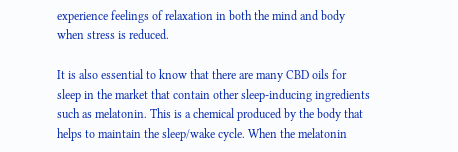experience feelings of relaxation in both the mind and body when stress is reduced.

It is also essential to know that there are many CBD oils for sleep in the market that contain other sleep-inducing ingredients such as melatonin. This is a chemical produced by the body that helps to maintain the sleep/wake cycle. When the melatonin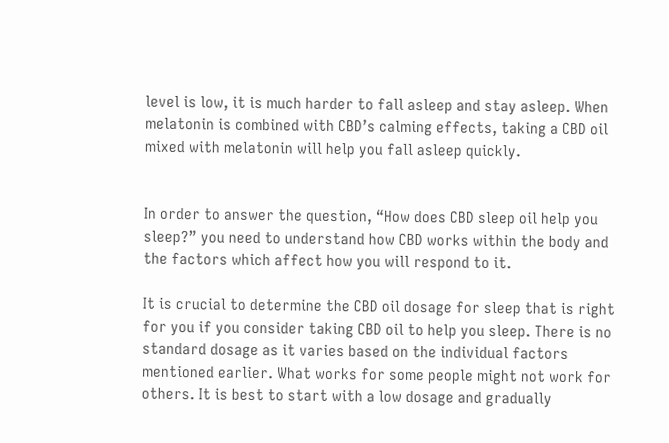level is low, it is much harder to fall asleep and stay asleep. When melatonin is combined with CBD’s calming effects, taking a CBD oil mixed with melatonin will help you fall asleep quickly.


In order to answer the question, “How does CBD sleep oil help you sleep?” you need to understand how CBD works within the body and the factors which affect how you will respond to it.

It is crucial to determine the CBD oil dosage for sleep that is right for you if you consider taking CBD oil to help you sleep. There is no standard dosage as it varies based on the individual factors mentioned earlier. What works for some people might not work for others. It is best to start with a low dosage and gradually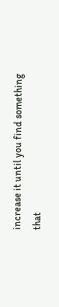increase it until you find something that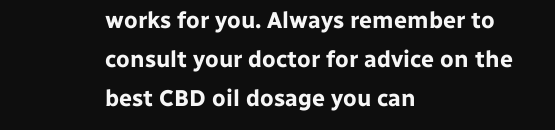works for you. Always remember to consult your doctor for advice on the best CBD oil dosage you can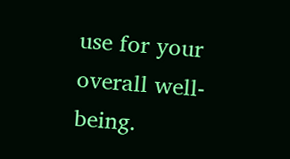use for your overall well-being.